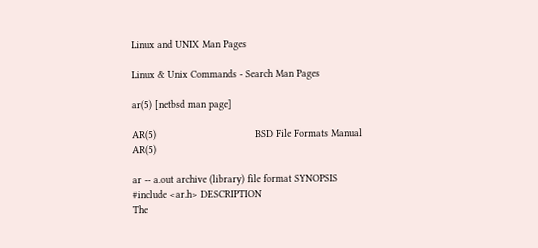Linux and UNIX Man Pages

Linux & Unix Commands - Search Man Pages

ar(5) [netbsd man page]

AR(5)                                 BSD File Formats Manual                                AR(5)

ar -- a.out archive (library) file format SYNOPSIS
#include <ar.h> DESCRIPTION
The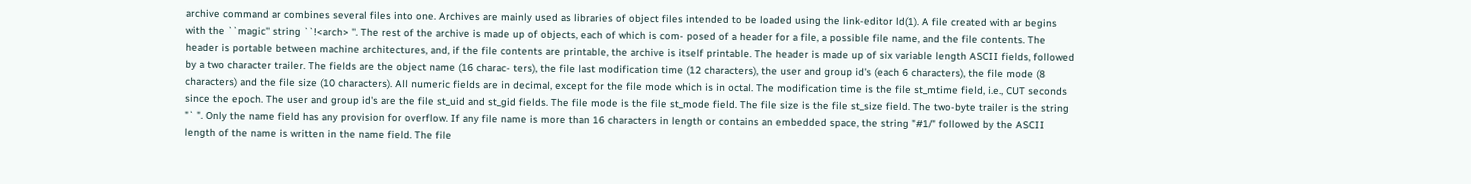archive command ar combines several files into one. Archives are mainly used as libraries of object files intended to be loaded using the link-editor ld(1). A file created with ar begins with the ``magic'' string ``!<arch> ''. The rest of the archive is made up of objects, each of which is com- posed of a header for a file, a possible file name, and the file contents. The header is portable between machine architectures, and, if the file contents are printable, the archive is itself printable. The header is made up of six variable length ASCII fields, followed by a two character trailer. The fields are the object name (16 charac- ters), the file last modification time (12 characters), the user and group id's (each 6 characters), the file mode (8 characters) and the file size (10 characters). All numeric fields are in decimal, except for the file mode which is in octal. The modification time is the file st_mtime field, i.e., CUT seconds since the epoch. The user and group id's are the file st_uid and st_gid fields. The file mode is the file st_mode field. The file size is the file st_size field. The two-byte trailer is the string "` ". Only the name field has any provision for overflow. If any file name is more than 16 characters in length or contains an embedded space, the string "#1/" followed by the ASCII length of the name is written in the name field. The file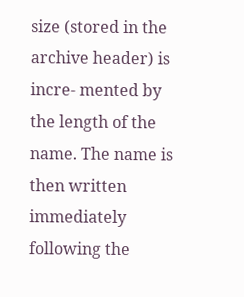size (stored in the archive header) is incre- mented by the length of the name. The name is then written immediately following the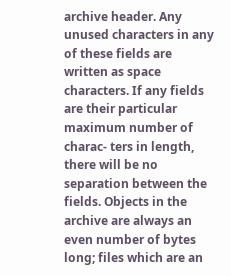archive header. Any unused characters in any of these fields are written as space characters. If any fields are their particular maximum number of charac- ters in length, there will be no separation between the fields. Objects in the archive are always an even number of bytes long; files which are an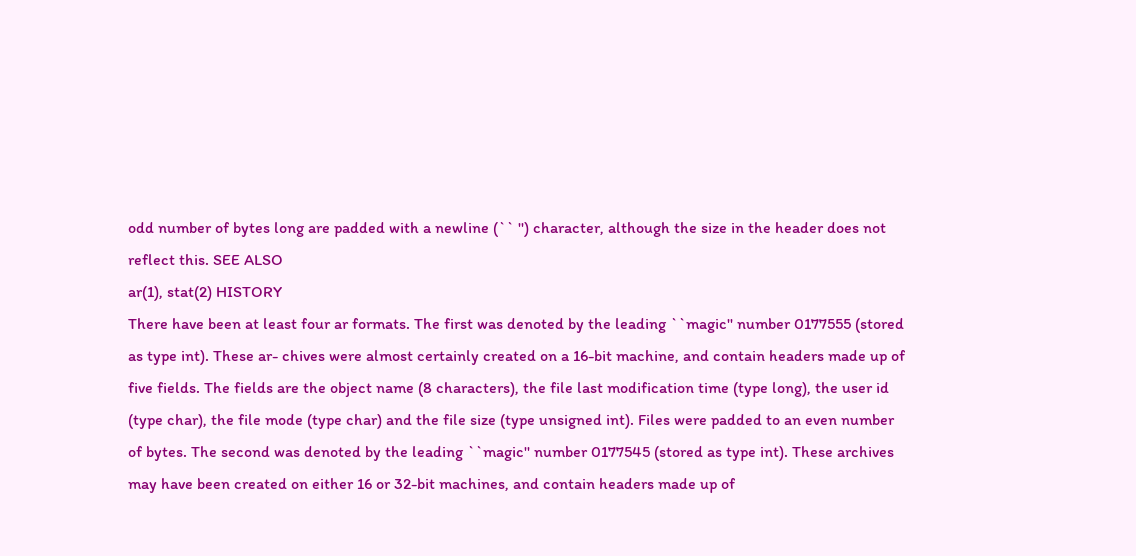odd number of bytes long are padded with a newline (`` '') character, although the size in the header does not reflect this. SEE ALSO
ar(1), stat(2) HISTORY
There have been at least four ar formats. The first was denoted by the leading ``magic'' number 0177555 (stored as type int). These ar- chives were almost certainly created on a 16-bit machine, and contain headers made up of five fields. The fields are the object name (8 characters), the file last modification time (type long), the user id (type char), the file mode (type char) and the file size (type unsigned int). Files were padded to an even number of bytes. The second was denoted by the leading ``magic'' number 0177545 (stored as type int). These archives may have been created on either 16 or 32-bit machines, and contain headers made up of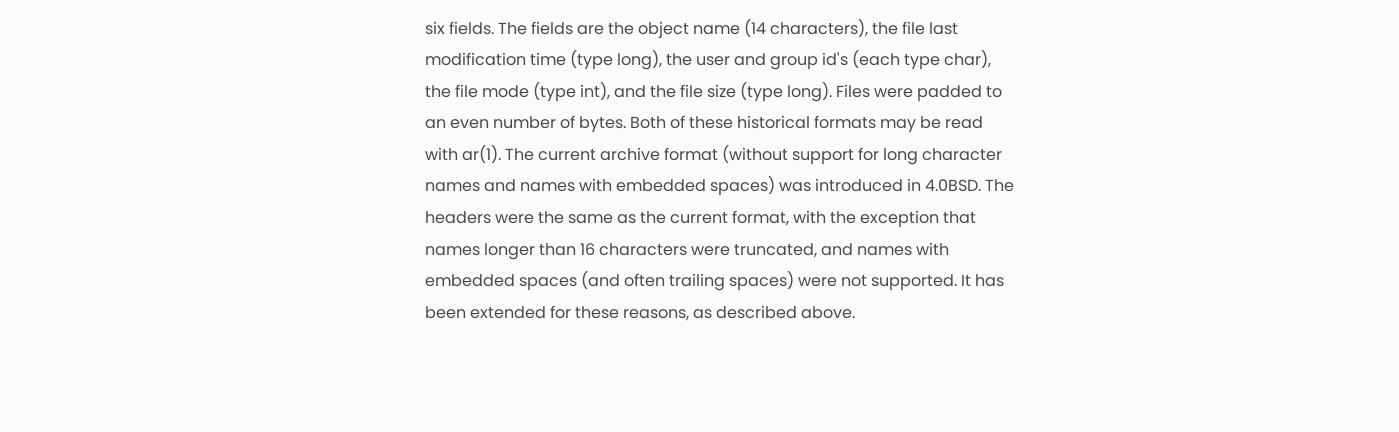six fields. The fields are the object name (14 characters), the file last modification time (type long), the user and group id's (each type char), the file mode (type int), and the file size (type long). Files were padded to an even number of bytes. Both of these historical formats may be read with ar(1). The current archive format (without support for long character names and names with embedded spaces) was introduced in 4.0BSD. The headers were the same as the current format, with the exception that names longer than 16 characters were truncated, and names with embedded spaces (and often trailing spaces) were not supported. It has been extended for these reasons, as described above.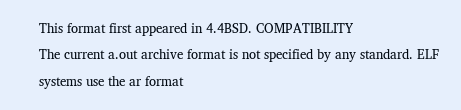This format first appeared in 4.4BSD. COMPATIBILITY
The current a.out archive format is not specified by any standard. ELF systems use the ar format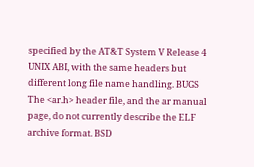specified by the AT&T System V Release 4 UNIX ABI, with the same headers but different long file name handling. BUGS
The <ar.h> header file, and the ar manual page, do not currently describe the ELF archive format. BSD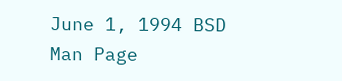June 1, 1994 BSD
Man Page